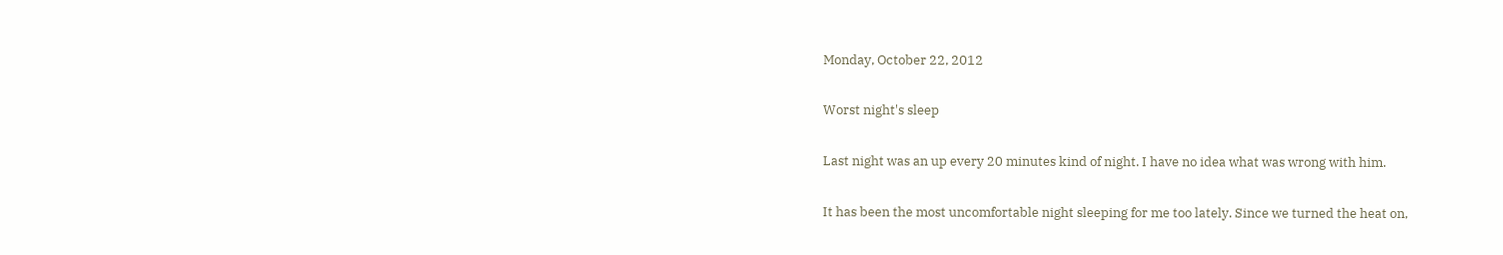Monday, October 22, 2012

Worst night's sleep

Last night was an up every 20 minutes kind of night. I have no idea what was wrong with him.

It has been the most uncomfortable night sleeping for me too lately. Since we turned the heat on,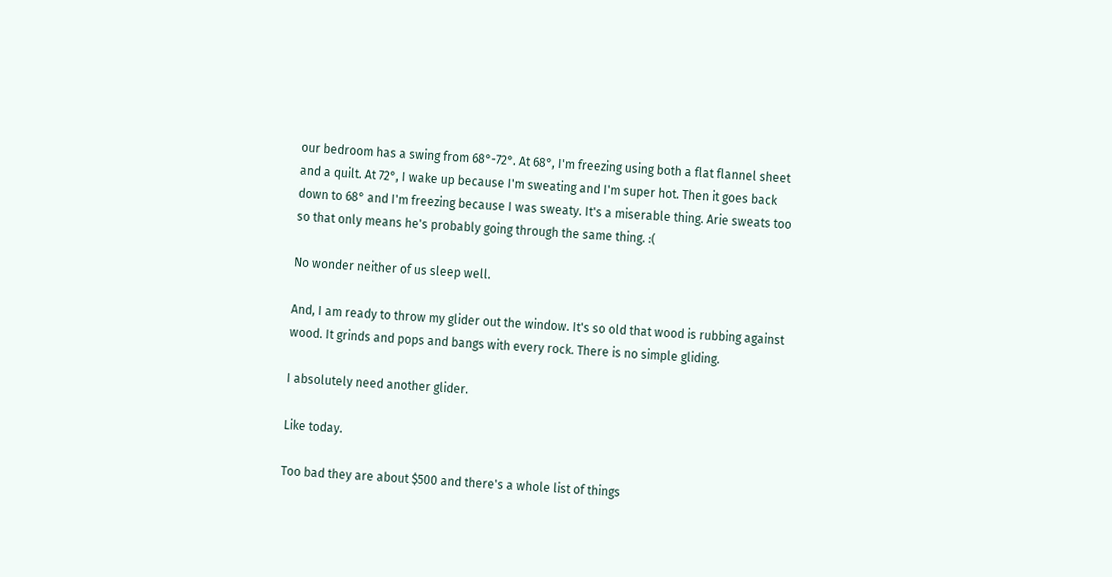our bedroom has a swing from 68°-72°. At 68°, I'm freezing using both a flat flannel sheet and a quilt. At 72°, I wake up because I'm sweating and I'm super hot. Then it goes back down to 68° and I'm freezing because I was sweaty. It's a miserable thing. Arie sweats too so that only means he's probably going through the same thing. :(

No wonder neither of us sleep well.

And, I am ready to throw my glider out the window. It's so old that wood is rubbing against wood. It grinds and pops and bangs with every rock. There is no simple gliding.

I absolutely need another glider.

Like today.

Too bad they are about $500 and there's a whole list of things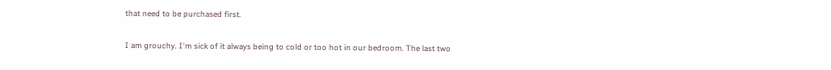that need to be purchased first.

I am grouchy. I'm sick of it always being to cold or too hot in our bedroom. The last two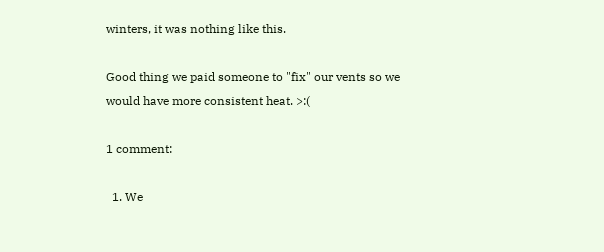winters, it was nothing like this.

Good thing we paid someone to "fix" our vents so we would have more consistent heat. >:(

1 comment:

  1. We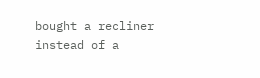bought a recliner instead of a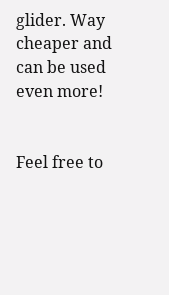glider. Way cheaper and can be used even more!


Feel free to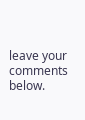leave your comments below.